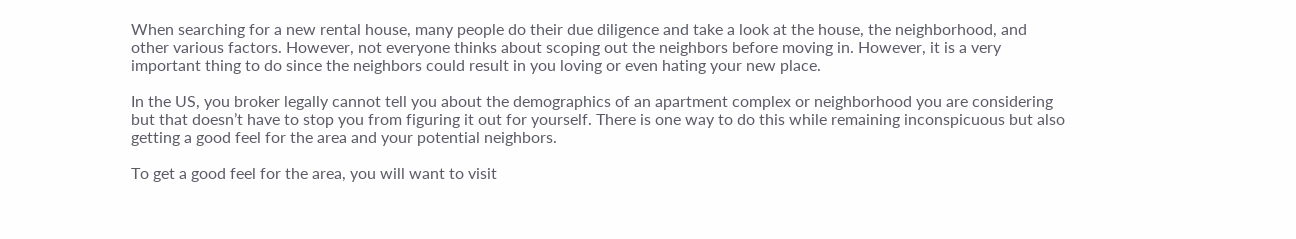When searching for a new rental house, many people do their due diligence and take a look at the house, the neighborhood, and other various factors. However, not everyone thinks about scoping out the neighbors before moving in. However, it is a very important thing to do since the neighbors could result in you loving or even hating your new place.

In the US, you broker legally cannot tell you about the demographics of an apartment complex or neighborhood you are considering but that doesn’t have to stop you from figuring it out for yourself. There is one way to do this while remaining inconspicuous but also getting a good feel for the area and your potential neighbors.

To get a good feel for the area, you will want to visit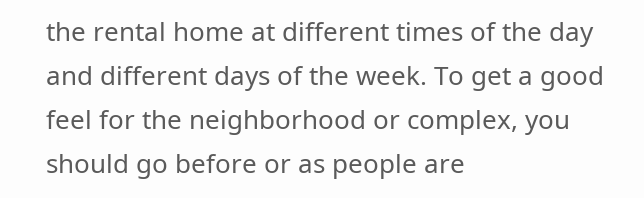the rental home at different times of the day and different days of the week. To get a good feel for the neighborhood or complex, you should go before or as people are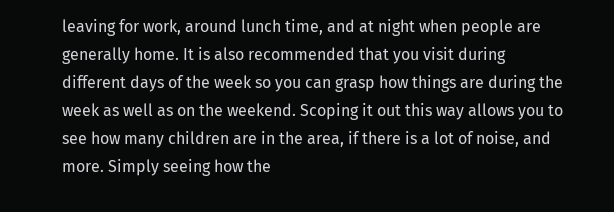leaving for work, around lunch time, and at night when people are generally home. It is also recommended that you visit during different days of the week so you can grasp how things are during the week as well as on the weekend. Scoping it out this way allows you to see how many children are in the area, if there is a lot of noise, and more. Simply seeing how the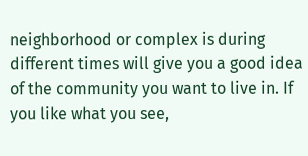neighborhood or complex is during different times will give you a good idea of the community you want to live in. If you like what you see,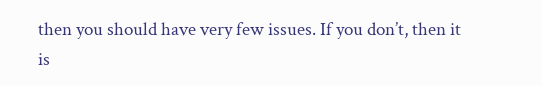then you should have very few issues. If you don’t, then it is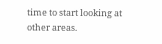time to start looking at other areas.